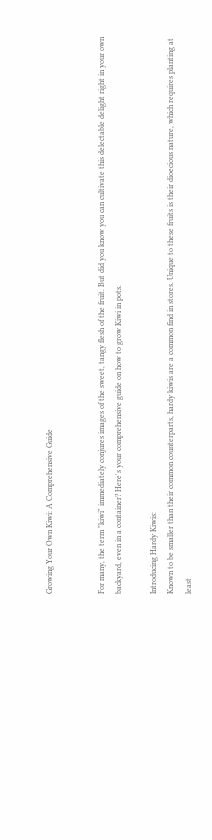Growing Your Own Kiwi: A Comprehensive Guide


For many, the term "kiwi" immediately conjures images of the sweet, tangy flesh of the fruit. But did you know you can cultivate this delectable delight right in your own backyard, even in a container? Here's your comprehensive guide on how to grow Kiwi in pots.

Introducing Hardy Kiwis:
Known to be smaller than their common counterparts, hardy kiwis are a common find in stores. Unique to these fruits is their dioecious nature, which requires planting at least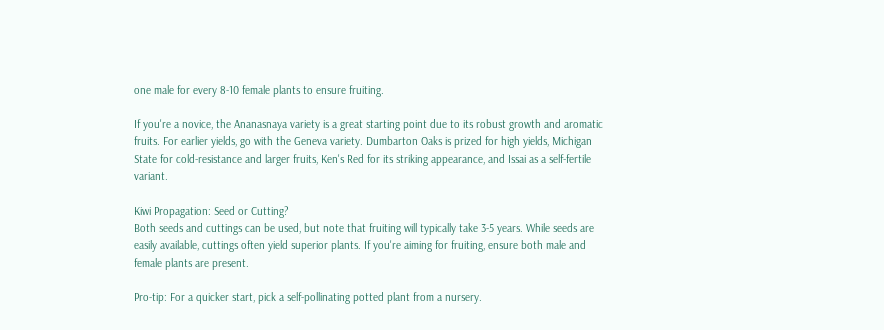one male for every 8-10 female plants to ensure fruiting.

If you're a novice, the Ananasnaya variety is a great starting point due to its robust growth and aromatic fruits. For earlier yields, go with the Geneva variety. Dumbarton Oaks is prized for high yields, Michigan State for cold-resistance and larger fruits, Ken's Red for its striking appearance, and Issai as a self-fertile variant.

Kiwi Propagation: Seed or Cutting?
Both seeds and cuttings can be used, but note that fruiting will typically take 3-5 years. While seeds are easily available, cuttings often yield superior plants. If you're aiming for fruiting, ensure both male and female plants are present.

Pro-tip: For a quicker start, pick a self-pollinating potted plant from a nursery.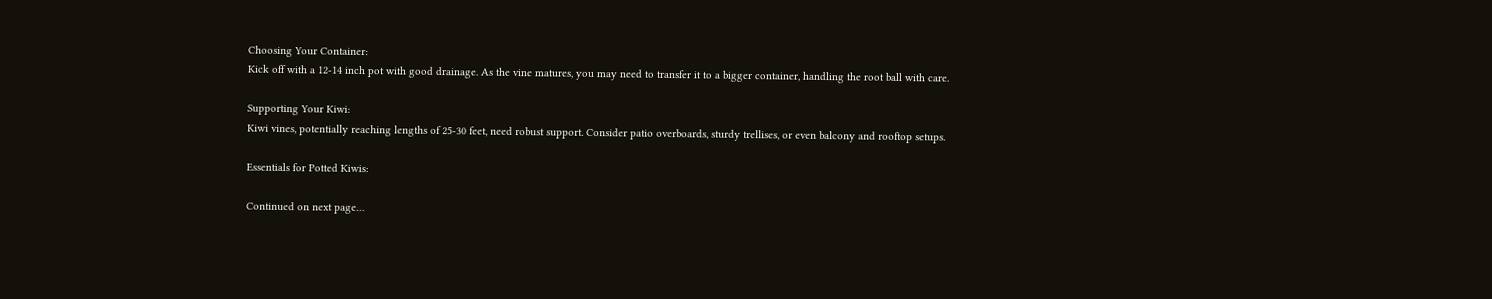Choosing Your Container:
Kick off with a 12-14 inch pot with good drainage. As the vine matures, you may need to transfer it to a bigger container, handling the root ball with care.

Supporting Your Kiwi:
Kiwi vines, potentially reaching lengths of 25-30 feet, need robust support. Consider patio overboards, sturdy trellises, or even balcony and rooftop setups.

Essentials for Potted Kiwis:

Continued on next page…